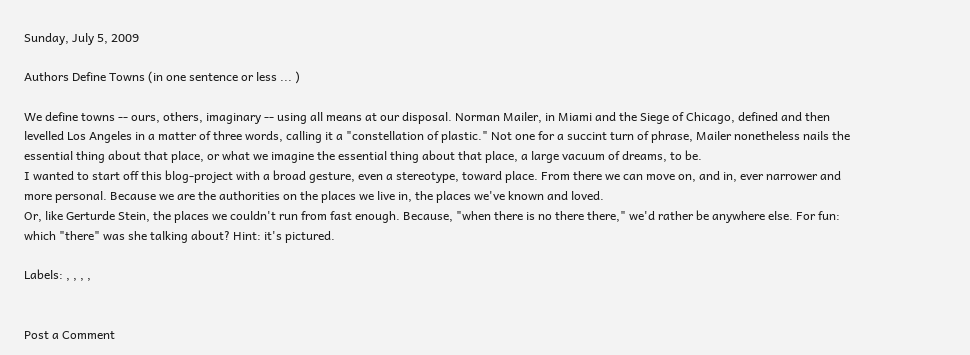Sunday, July 5, 2009

Authors Define Towns (in one sentence or less ... )

We define towns -- ours, others, imaginary -- using all means at our disposal. Norman Mailer, in Miami and the Siege of Chicago, defined and then levelled Los Angeles in a matter of three words, calling it a "constellation of plastic." Not one for a succint turn of phrase, Mailer nonetheless nails the essential thing about that place, or what we imagine the essential thing about that place, a large vacuum of dreams, to be.
I wanted to start off this blog-project with a broad gesture, even a stereotype, toward place. From there we can move on, and in, ever narrower and more personal. Because we are the authorities on the places we live in, the places we've known and loved.
Or, like Gerturde Stein, the places we couldn't run from fast enough. Because, "when there is no there there," we'd rather be anywhere else. For fun: which "there" was she talking about? Hint: it's pictured.

Labels: , , , ,


Post a Comment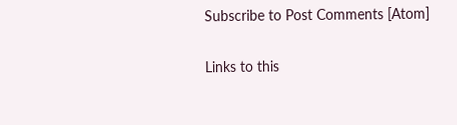Subscribe to Post Comments [Atom]

Links to this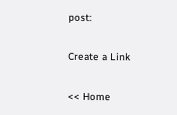post:

Create a Link

<< Home